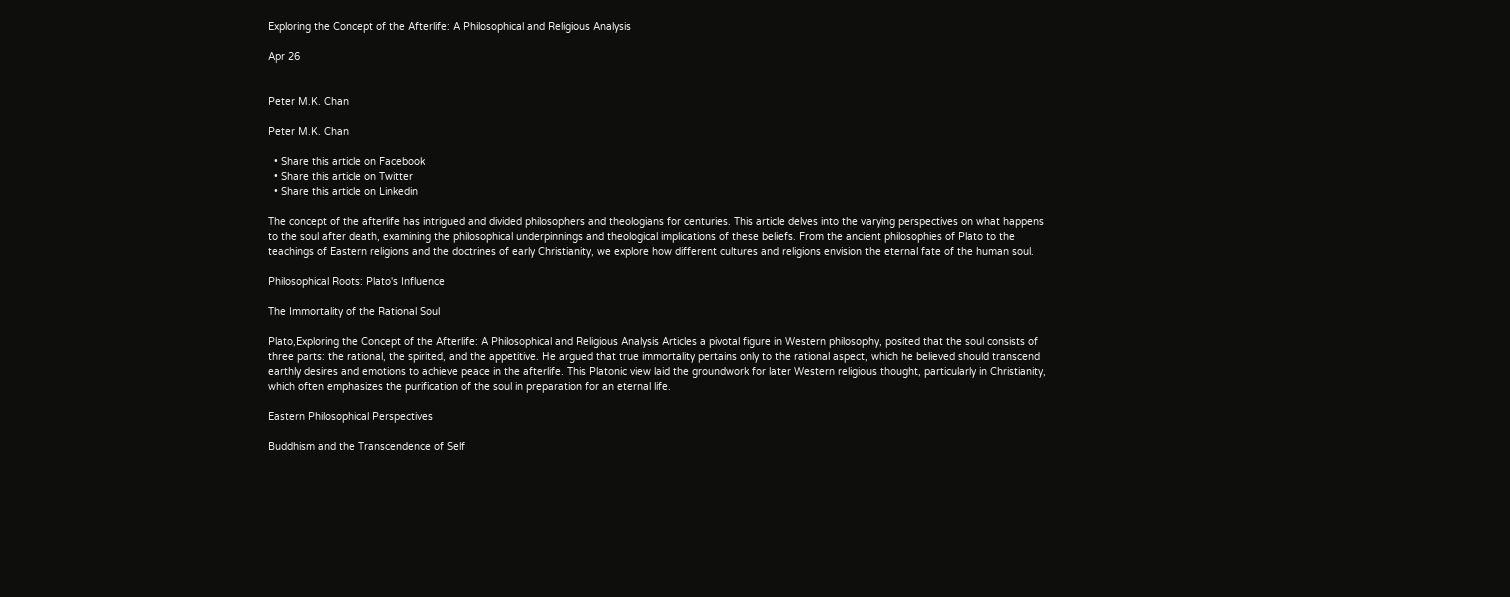Exploring the Concept of the Afterlife: A Philosophical and Religious Analysis

Apr 26


Peter M.K. Chan

Peter M.K. Chan

  • Share this article on Facebook
  • Share this article on Twitter
  • Share this article on Linkedin

The concept of the afterlife has intrigued and divided philosophers and theologians for centuries. This article delves into the varying perspectives on what happens to the soul after death, examining the philosophical underpinnings and theological implications of these beliefs. From the ancient philosophies of Plato to the teachings of Eastern religions and the doctrines of early Christianity, we explore how different cultures and religions envision the eternal fate of the human soul.

Philosophical Roots: Plato's Influence

The Immortality of the Rational Soul

Plato,Exploring the Concept of the Afterlife: A Philosophical and Religious Analysis Articles a pivotal figure in Western philosophy, posited that the soul consists of three parts: the rational, the spirited, and the appetitive. He argued that true immortality pertains only to the rational aspect, which he believed should transcend earthly desires and emotions to achieve peace in the afterlife. This Platonic view laid the groundwork for later Western religious thought, particularly in Christianity, which often emphasizes the purification of the soul in preparation for an eternal life.

Eastern Philosophical Perspectives

Buddhism and the Transcendence of Self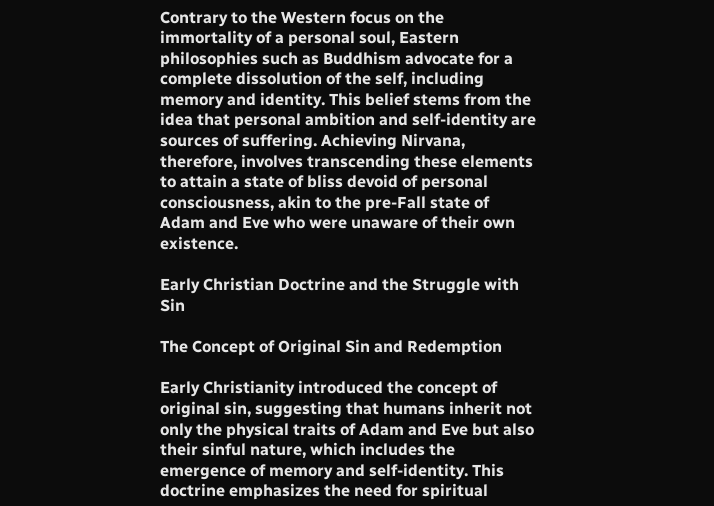Contrary to the Western focus on the immortality of a personal soul, Eastern philosophies such as Buddhism advocate for a complete dissolution of the self, including memory and identity. This belief stems from the idea that personal ambition and self-identity are sources of suffering. Achieving Nirvana, therefore, involves transcending these elements to attain a state of bliss devoid of personal consciousness, akin to the pre-Fall state of Adam and Eve who were unaware of their own existence.

Early Christian Doctrine and the Struggle with Sin

The Concept of Original Sin and Redemption

Early Christianity introduced the concept of original sin, suggesting that humans inherit not only the physical traits of Adam and Eve but also their sinful nature, which includes the emergence of memory and self-identity. This doctrine emphasizes the need for spiritual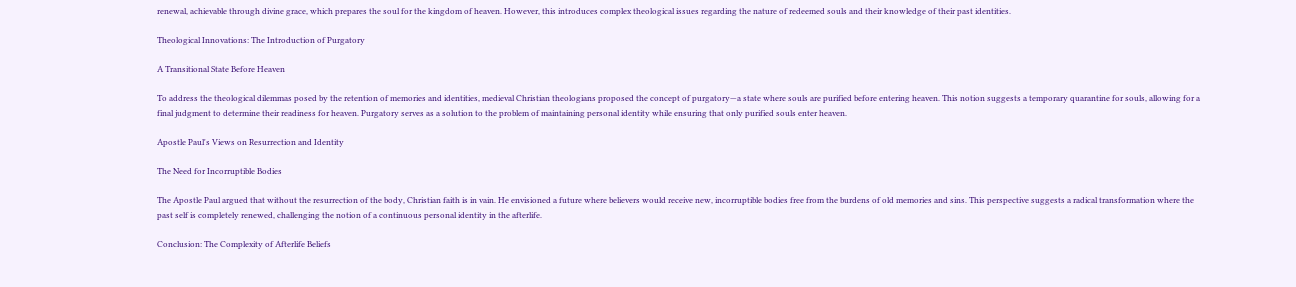renewal, achievable through divine grace, which prepares the soul for the kingdom of heaven. However, this introduces complex theological issues regarding the nature of redeemed souls and their knowledge of their past identities.

Theological Innovations: The Introduction of Purgatory

A Transitional State Before Heaven

To address the theological dilemmas posed by the retention of memories and identities, medieval Christian theologians proposed the concept of purgatory—a state where souls are purified before entering heaven. This notion suggests a temporary quarantine for souls, allowing for a final judgment to determine their readiness for heaven. Purgatory serves as a solution to the problem of maintaining personal identity while ensuring that only purified souls enter heaven.

Apostle Paul's Views on Resurrection and Identity

The Need for Incorruptible Bodies

The Apostle Paul argued that without the resurrection of the body, Christian faith is in vain. He envisioned a future where believers would receive new, incorruptible bodies free from the burdens of old memories and sins. This perspective suggests a radical transformation where the past self is completely renewed, challenging the notion of a continuous personal identity in the afterlife.

Conclusion: The Complexity of Afterlife Beliefs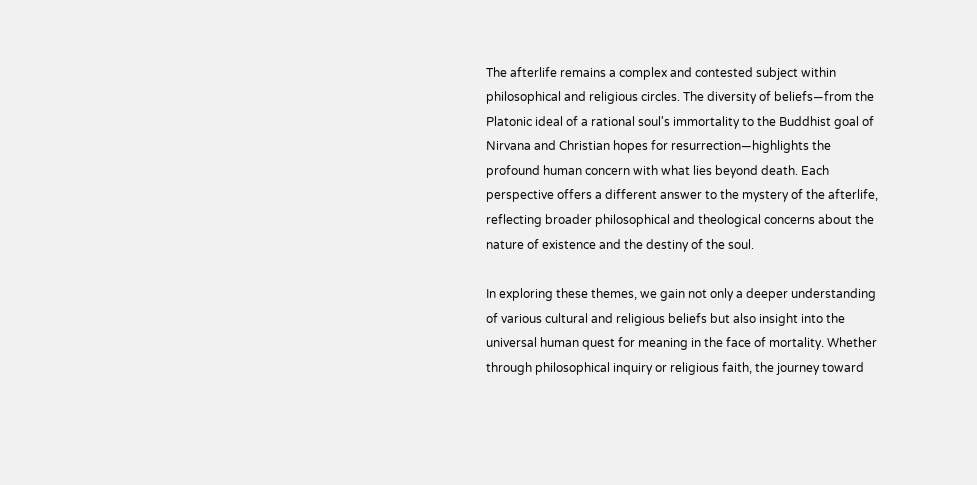The afterlife remains a complex and contested subject within philosophical and religious circles. The diversity of beliefs—from the Platonic ideal of a rational soul's immortality to the Buddhist goal of Nirvana and Christian hopes for resurrection—highlights the profound human concern with what lies beyond death. Each perspective offers a different answer to the mystery of the afterlife, reflecting broader philosophical and theological concerns about the nature of existence and the destiny of the soul.

In exploring these themes, we gain not only a deeper understanding of various cultural and religious beliefs but also insight into the universal human quest for meaning in the face of mortality. Whether through philosophical inquiry or religious faith, the journey toward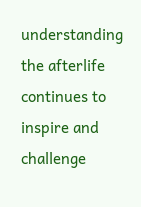understanding the afterlife continues to inspire and challenge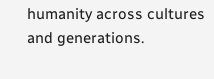humanity across cultures and generations.